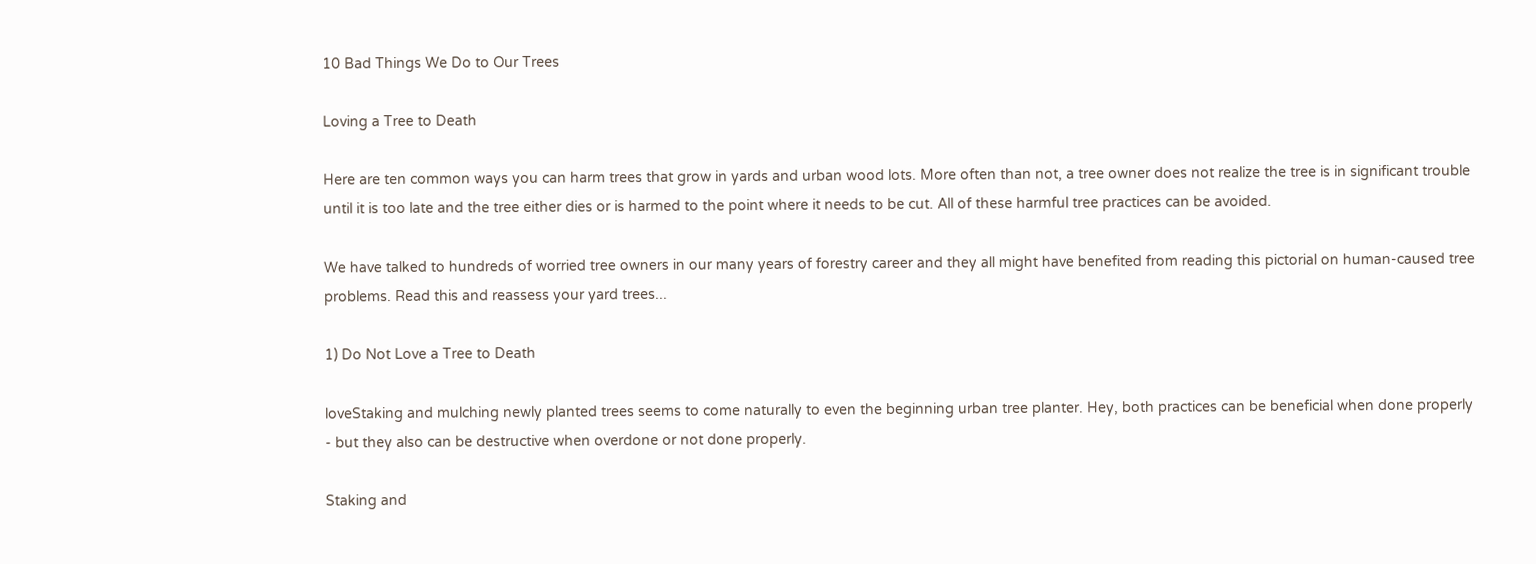10 Bad Things We Do to Our Trees

Loving a Tree to Death

Here are ten common ways you can harm trees that grow in yards and urban wood lots. More often than not, a tree owner does not realize the tree is in significant trouble until it is too late and the tree either dies or is harmed to the point where it needs to be cut. All of these harmful tree practices can be avoided.

We have talked to hundreds of worried tree owners in our many years of forestry career and they all might have benefited from reading this pictorial on human-caused tree problems. Read this and reassess your yard trees...

1) Do Not Love a Tree to Death

loveStaking and mulching newly planted trees seems to come naturally to even the beginning urban tree planter. Hey, both practices can be beneficial when done properly - but they also can be destructive when overdone or not done properly.

Staking and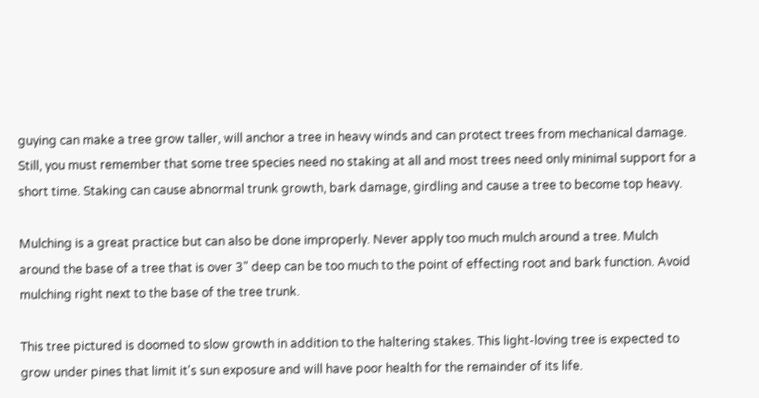guying can make a tree grow taller, will anchor a tree in heavy winds and can protect trees from mechanical damage. Still, you must remember that some tree species need no staking at all and most trees need only minimal support for a short time. Staking can cause abnormal trunk growth, bark damage, girdling and cause a tree to become top heavy.

Mulching is a great practice but can also be done improperly. Never apply too much mulch around a tree. Mulch around the base of a tree that is over 3" deep can be too much to the point of effecting root and bark function. Avoid mulching right next to the base of the tree trunk.

This tree pictured is doomed to slow growth in addition to the haltering stakes. This light-loving tree is expected to grow under pines that limit it's sun exposure and will have poor health for the remainder of its life.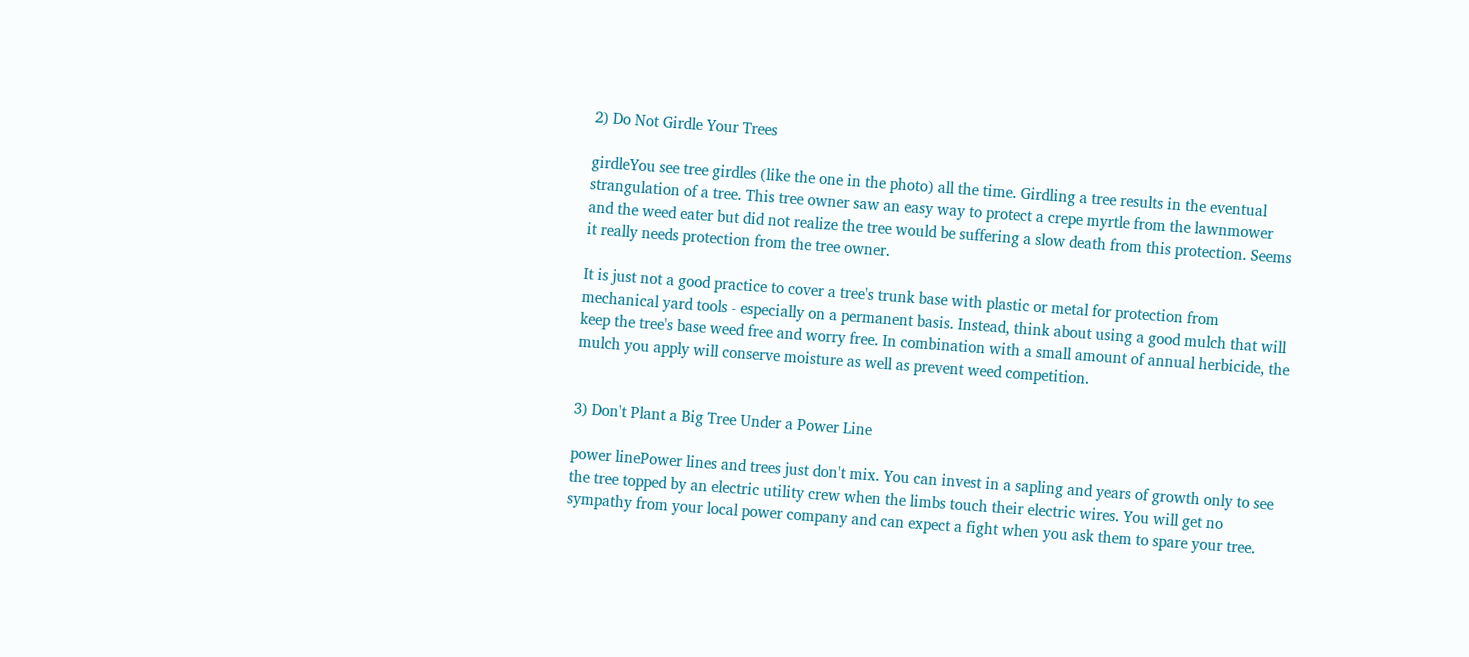2) Do Not Girdle Your Trees

girdleYou see tree girdles (like the one in the photo) all the time. Girdling a tree results in the eventual strangulation of a tree. This tree owner saw an easy way to protect a crepe myrtle from the lawnmower and the weed eater but did not realize the tree would be suffering a slow death from this protection. Seems it really needs protection from the tree owner.

It is just not a good practice to cover a tree's trunk base with plastic or metal for protection from mechanical yard tools - especially on a permanent basis. Instead, think about using a good mulch that will keep the tree's base weed free and worry free. In combination with a small amount of annual herbicide, the mulch you apply will conserve moisture as well as prevent weed competition.


3) Don't Plant a Big Tree Under a Power Line

power linePower lines and trees just don't mix. You can invest in a sapling and years of growth only to see the tree topped by an electric utility crew when the limbs touch their electric wires. You will get no sympathy from your local power company and can expect a fight when you ask them to spare your tree.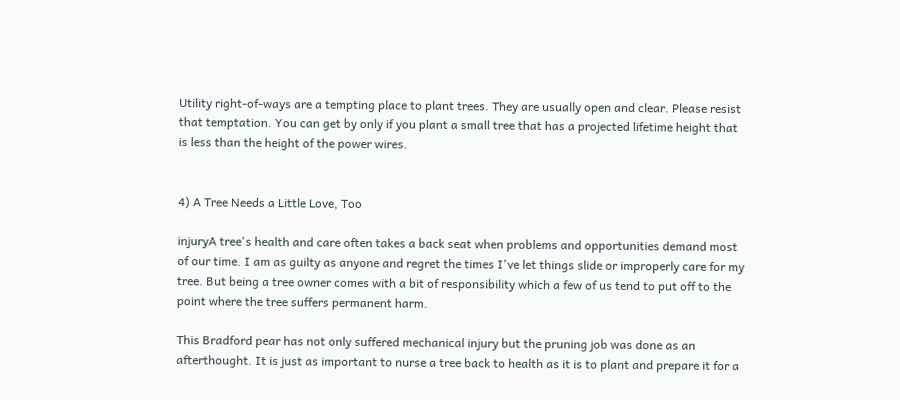Utility right-of-ways are a tempting place to plant trees. They are usually open and clear. Please resist that temptation. You can get by only if you plant a small tree that has a projected lifetime height that is less than the height of the power wires.


4) A Tree Needs a Little Love, Too

injuryA tree's health and care often takes a back seat when problems and opportunities demand most of our time. I am as guilty as anyone and regret the times I've let things slide or improperly care for my tree. But being a tree owner comes with a bit of responsibility which a few of us tend to put off to the point where the tree suffers permanent harm.

This Bradford pear has not only suffered mechanical injury but the pruning job was done as an afterthought. It is just as important to nurse a tree back to health as it is to plant and prepare it for a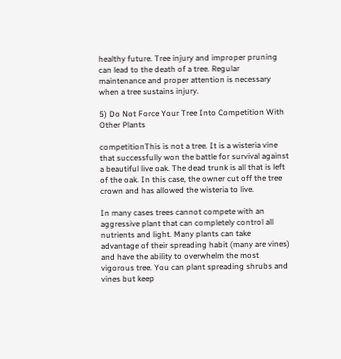healthy future. Tree injury and improper pruning can lead to the death of a tree. Regular maintenance and proper attention is necessary when a tree sustains injury.

5) Do Not Force Your Tree Into Competition With Other Plants

competitionThis is not a tree. It is a wisteria vine that successfully won the battle for survival against a beautiful live oak. The dead trunk is all that is left of the oak. In this case, the owner cut off the tree crown and has allowed the wisteria to live.

In many cases trees cannot compete with an aggressive plant that can completely control all nutrients and light. Many plants can take advantage of their spreading habit (many are vines) and have the ability to overwhelm the most vigorous tree. You can plant spreading shrubs and vines but keep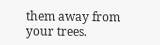them away from your trees.